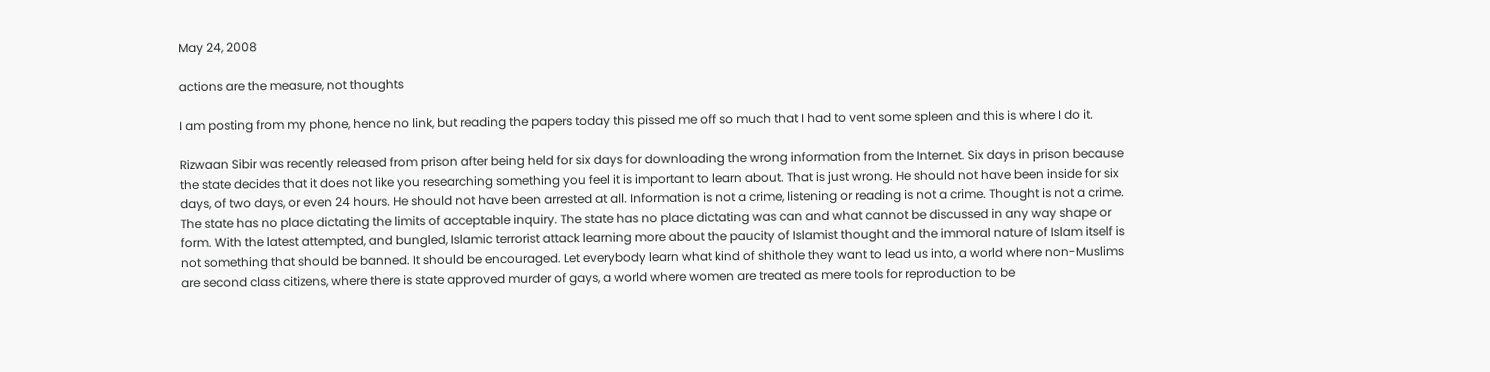May 24, 2008

actions are the measure, not thoughts

I am posting from my phone, hence no link, but reading the papers today this pissed me off so much that I had to vent some spleen and this is where I do it.

Rizwaan Sibir was recently released from prison after being held for six days for downloading the wrong information from the Internet. Six days in prison because the state decides that it does not like you researching something you feel it is important to learn about. That is just wrong. He should not have been inside for six days, of two days, or even 24 hours. He should not have been arrested at all. Information is not a crime, listening or reading is not a crime. Thought is not a crime. The state has no place dictating the limits of acceptable inquiry. The state has no place dictating was can and what cannot be discussed in any way shape or form. With the latest attempted, and bungled, Islamic terrorist attack learning more about the paucity of Islamist thought and the immoral nature of Islam itself is not something that should be banned. It should be encouraged. Let everybody learn what kind of shithole they want to lead us into, a world where non-Muslims are second class citizens, where there is state approved murder of gays, a world where women are treated as mere tools for reproduction to be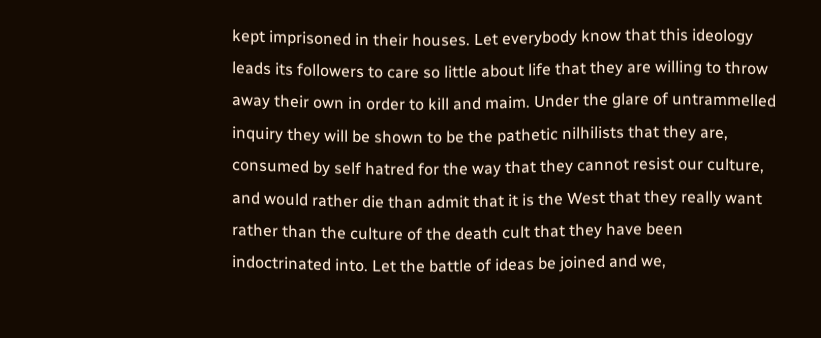kept imprisoned in their houses. Let everybody know that this ideology leads its followers to care so little about life that they are willing to throw away their own in order to kill and maim. Under the glare of untrammelled inquiry they will be shown to be the pathetic nilhilists that they are, consumed by self hatred for the way that they cannot resist our culture, and would rather die than admit that it is the West that they really want rather than the culture of the death cult that they have been indoctrinated into. Let the battle of ideas be joined and we,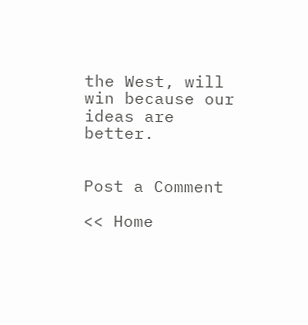the West, will win because our ideas are better.


Post a Comment

<< Home